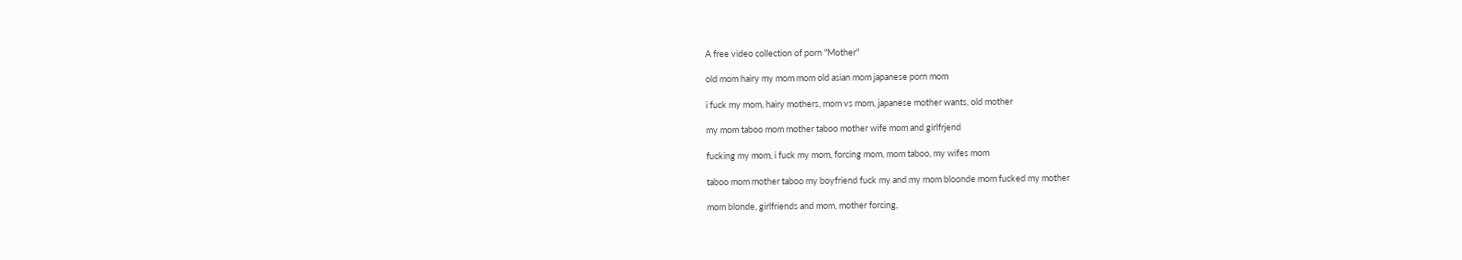A free video collection of porn "Mother"

old mom hairy my mom mom old asian mom japanese porn mom

i fuck my mom, hairy mothers, mom vs mom, japanese mother wants, old mother

my mom taboo mom mother taboo mother wife mom and girlfrjend

fucking my mom, i fuck my mom, forcing mom, mom taboo, my wifes mom

taboo mom mother taboo my boyfriend fuck my and my mom bloonde mom fucked my mother

mom blonde, girlfriends and mom, mother forcing,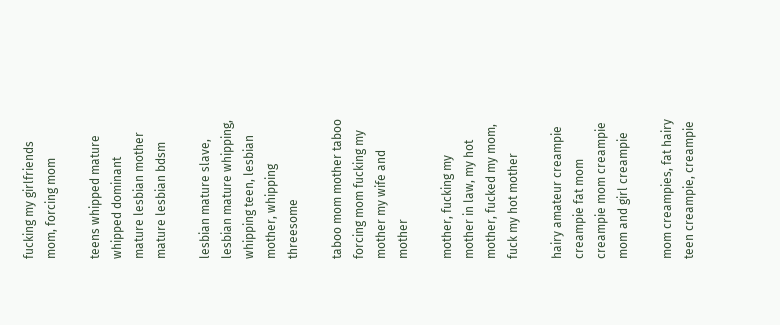fucking my girlfriends mom, forcing mom

teens whipped mature whipped dominant mature lesbian mother mature lesbian bdsm

lesbian mature slave, lesbian mature whipping, whipping teen, lesbian mother, whipping threesome

taboo mom mother taboo forcing mom fucking my mother my wife and mother

mother, fucking my mother in law, my hot mother, fucked my mom, fuck my hot mother

hairy amateur creampie creampie fat mom creampie mom creampie mom and girl creampie

mom creampies, fat hairy teen creampie, creampie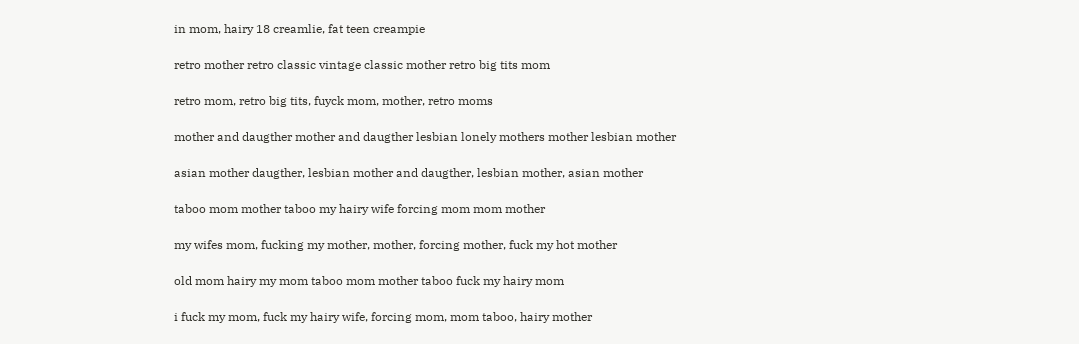in mom, hairy 18 creamlie, fat teen creampie

retro mother retro classic vintage classic mother retro big tits mom

retro mom, retro big tits, fuyck mom, mother, retro moms

mother and daugther mother and daugther lesbian lonely mothers mother lesbian mother

asian mother daugther, lesbian mother and daugther, lesbian mother, asian mother

taboo mom mother taboo my hairy wife forcing mom mom mother

my wifes mom, fucking my mother, mother, forcing mother, fuck my hot mother

old mom hairy my mom taboo mom mother taboo fuck my hairy mom

i fuck my mom, fuck my hairy wife, forcing mom, mom taboo, hairy mother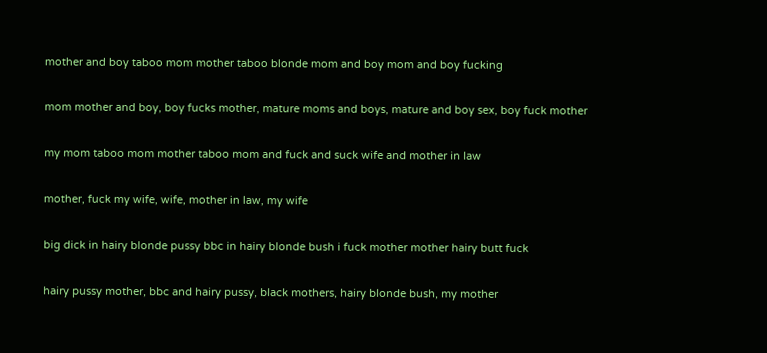mother and boy taboo mom mother taboo blonde mom and boy mom and boy fucking

mom mother and boy, boy fucks mother, mature moms and boys, mature and boy sex, boy fuck mother

my mom taboo mom mother taboo mom and fuck and suck wife and mother in law

mother, fuck my wife, wife, mother in law, my wife

big dick in hairy blonde pussy bbc in hairy blonde bush i fuck mother mother hairy butt fuck

hairy pussy mother, bbc and hairy pussy, black mothers, hairy blonde bush, my mother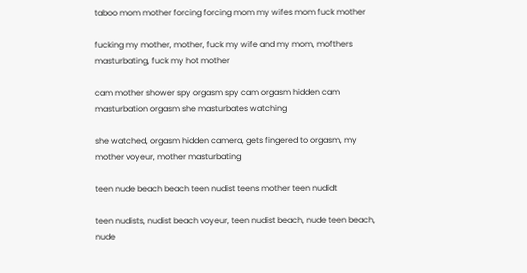taboo mom mother forcing forcing mom my wifes mom fuck mother

fucking my mother, mother, fuck my wife and my mom, mofthers masturbating, fuck my hot mother

cam mother shower spy orgasm spy cam orgasm hidden cam masturbation orgasm she masturbates watching

she watched, orgasm hidden camera, gets fingered to orgasm, my mother voyeur, mother masturbating

teen nude beach beach teen nudist teens mother teen nudidt

teen nudists, nudist beach voyeur, teen nudist beach, nude teen beach, nude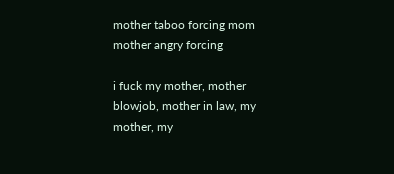mother taboo forcing mom mother angry forcing

i fuck my mother, mother blowjob, mother in law, my mother, my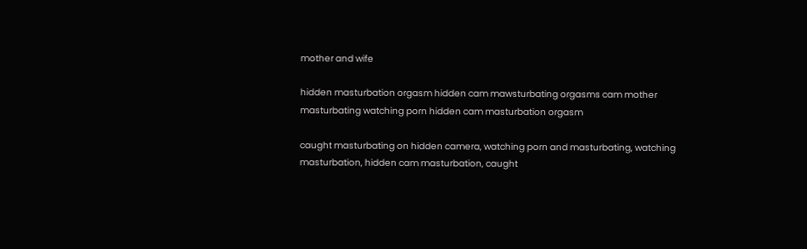mother and wife

hidden masturbation orgasm hidden cam mawsturbating orgasms cam mother masturbating watching porn hidden cam masturbation orgasm

caught masturbating on hidden camera, watching porn and masturbating, watching masturbation, hidden cam masturbation, caught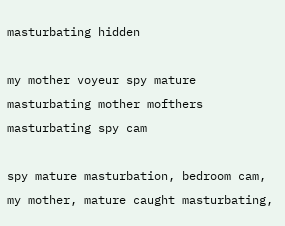masturbating hidden

my mother voyeur spy mature masturbating mother mofthers masturbating spy cam

spy mature masturbation, bedroom cam, my mother, mature caught masturbating,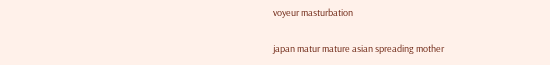voyeur masturbation

japan matur mature asian spreading mother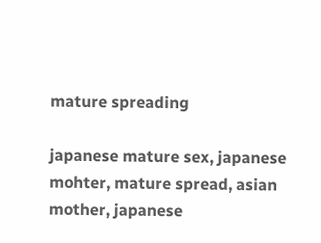mature spreading

japanese mature sex, japanese mohter, mature spread, asian mother, japanese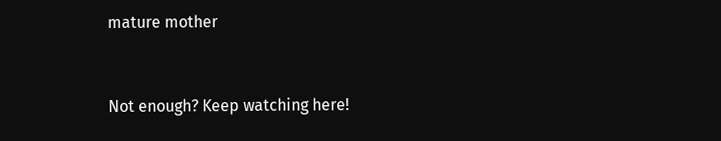mature mother


Not enough? Keep watching here!